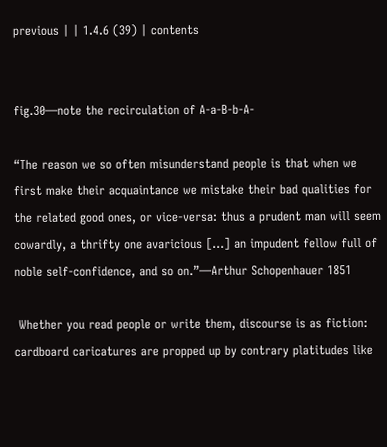previous | | 1.4.6 (39) | contents


fig.30—note the recirculation of A-a-B-b-A-

“The reason we so often misunderstand people is that when we first make their acquaintance we mistake their bad qualities for the related good ones, or vice-versa: thus a prudent man will seem cowardly, a thrifty one avaricious […] an impudent fellow full of noble self-confidence, and so on.”—Arthur Schopenhauer 1851

 Whether you read people or write them, discourse is as fiction: cardboard caricatures are propped up by contrary platitudes like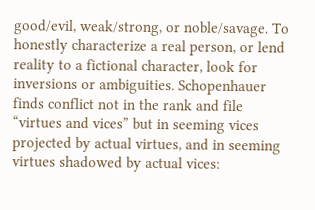good/evil, weak/strong, or noble/savage. To honestly characterize a real person, or lend reality to a fictional character, look for inversions or ambiguities. Schopenhauer finds conflict not in the rank and file “virtues and vices” but in seeming vices projected by actual virtues, and in seeming virtues shadowed by actual vices: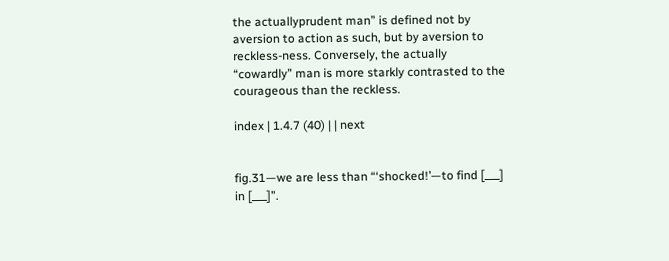the actuallyprudent man” is defined not by aversion to action as such, but by aversion to reckless-ness. Conversely, the actually “cowardly” man is more starkly contrasted to the courageous than the reckless.

index | 1.4.7 (40) | | next


fig.31—we are less than “‘shocked!’—to find [___] in [___]”.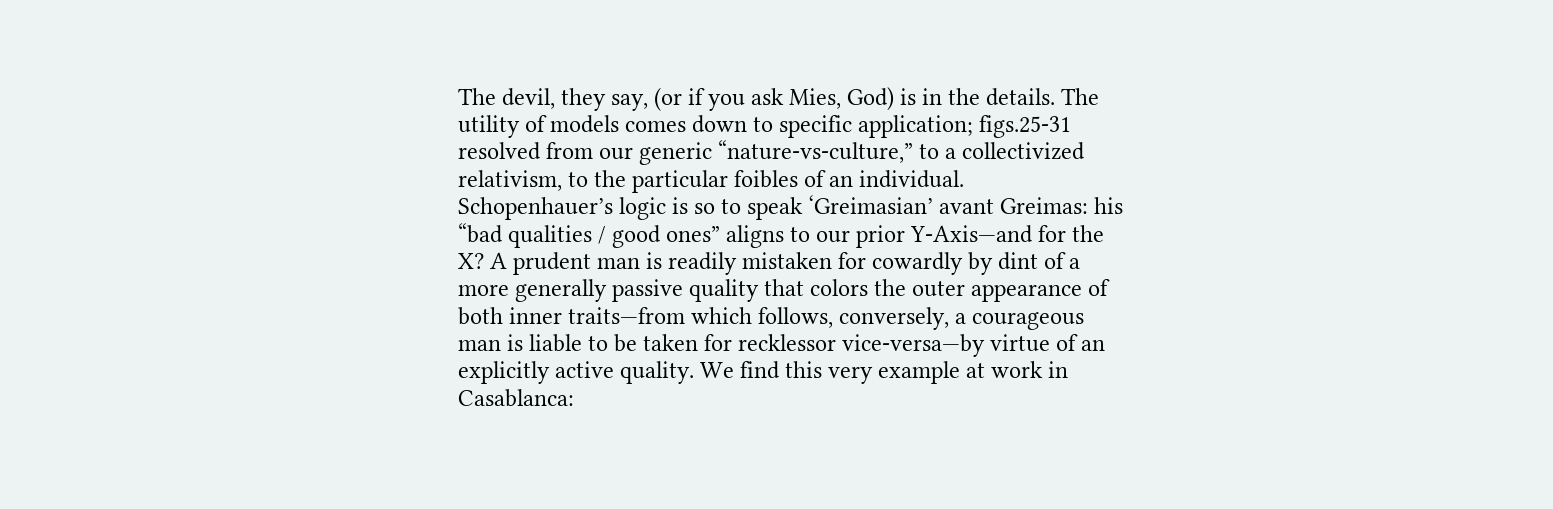The devil, they say, (or if you ask Mies, God) is in the details. The utility of models comes down to specific application; figs.25-31 resolved from our generic “nature-vs-culture,” to a collectivized relativism, to the particular foibles of an individual. Schopenhauer’s logic is so to speak ‘Greimasian’ avant Greimas: his “bad qualities / good ones” aligns to our prior Y-Axis—and for the X? A prudent man is readily mistaken for cowardly by dint of a more generally passive quality that colors the outer appearance of both inner traits—from which follows, conversely, a courageous man is liable to be taken for recklessor vice-versa—by virtue of an explicitly active quality. We find this very example at work in Casablanca: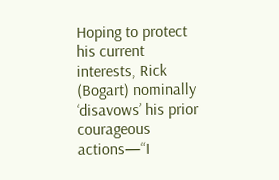Hoping to protect his current interests, Rick (Bogart) nominally ‘disavows’ his prior courageous actions—“I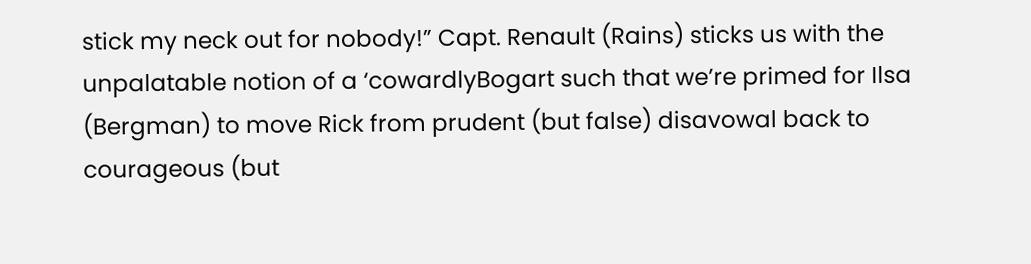stick my neck out for nobody!” Capt. Renault (Rains) sticks us with the unpalatable notion of a ‘cowardlyBogart such that we’re primed for Ilsa (Bergman) to move Rick from prudent (but false) disavowal back to courageous (but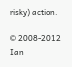risky) action.

© 2008-2012 Ian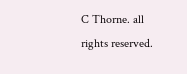C Thorne. all rights reserved.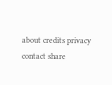about credits privacy contact share